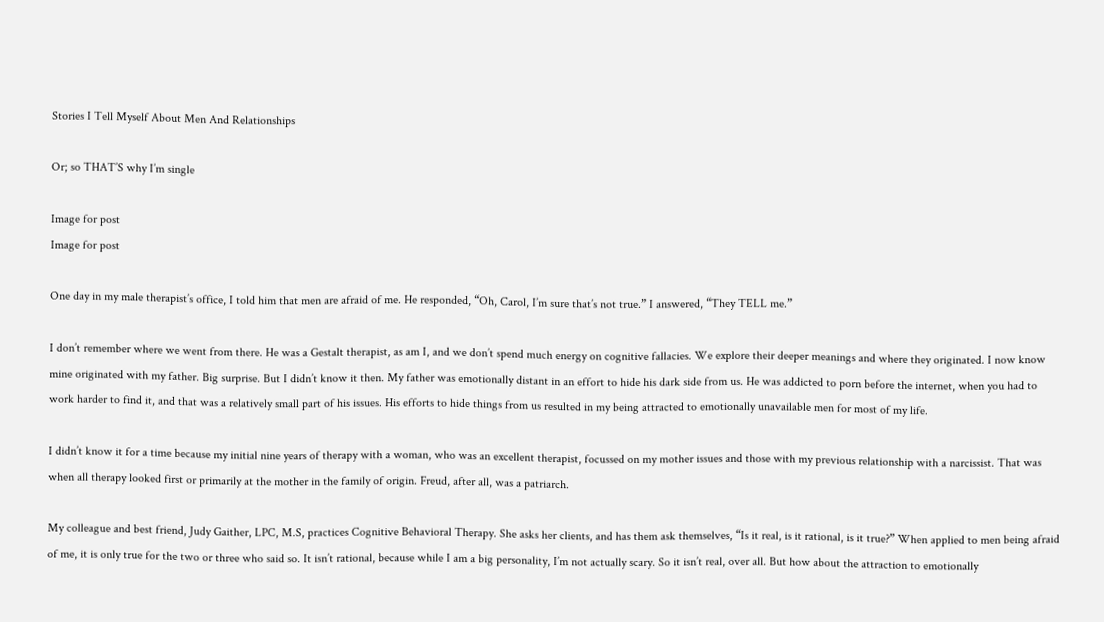Stories I Tell Myself About Men And Relationships

Or; so THAT’S why I’m single

Image for post
Image for post

One day in my male therapist’s office, I told him that men are afraid of me. He responded, “Oh, Carol, I’m sure that’s not true.” I answered, “They TELL me.”

I don’t remember where we went from there. He was a Gestalt therapist, as am I, and we don’t spend much energy on cognitive fallacies. We explore their deeper meanings and where they originated. I now know mine originated with my father. Big surprise. But I didn’t know it then. My father was emotionally distant in an effort to hide his dark side from us. He was addicted to porn before the internet, when you had to work harder to find it, and that was a relatively small part of his issues. His efforts to hide things from us resulted in my being attracted to emotionally unavailable men for most of my life.

I didn’t know it for a time because my initial nine years of therapy with a woman, who was an excellent therapist, focussed on my mother issues and those with my previous relationship with a narcissist. That was when all therapy looked first or primarily at the mother in the family of origin. Freud, after all, was a patriarch.

My colleague and best friend, Judy Gaither, LPC, M.S, practices Cognitive Behavioral Therapy. She asks her clients, and has them ask themselves, “Is it real, is it rational, is it true?” When applied to men being afraid of me, it is only true for the two or three who said so. It isn’t rational, because while I am a big personality, I’m not actually scary. So it isn’t real, over all. But how about the attraction to emotionally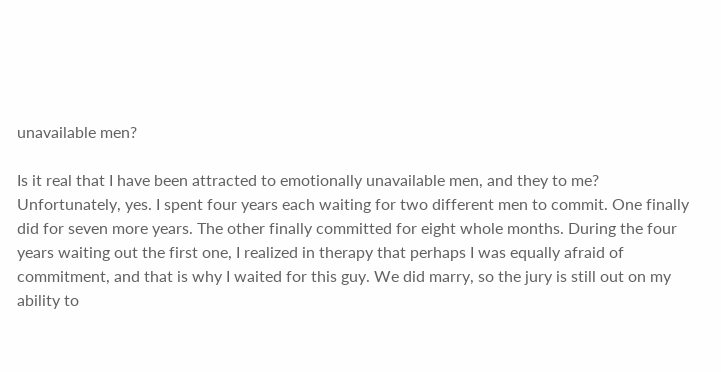unavailable men?

Is it real that I have been attracted to emotionally unavailable men, and they to me? Unfortunately, yes. I spent four years each waiting for two different men to commit. One finally did for seven more years. The other finally committed for eight whole months. During the four years waiting out the first one, I realized in therapy that perhaps I was equally afraid of commitment, and that is why I waited for this guy. We did marry, so the jury is still out on my ability to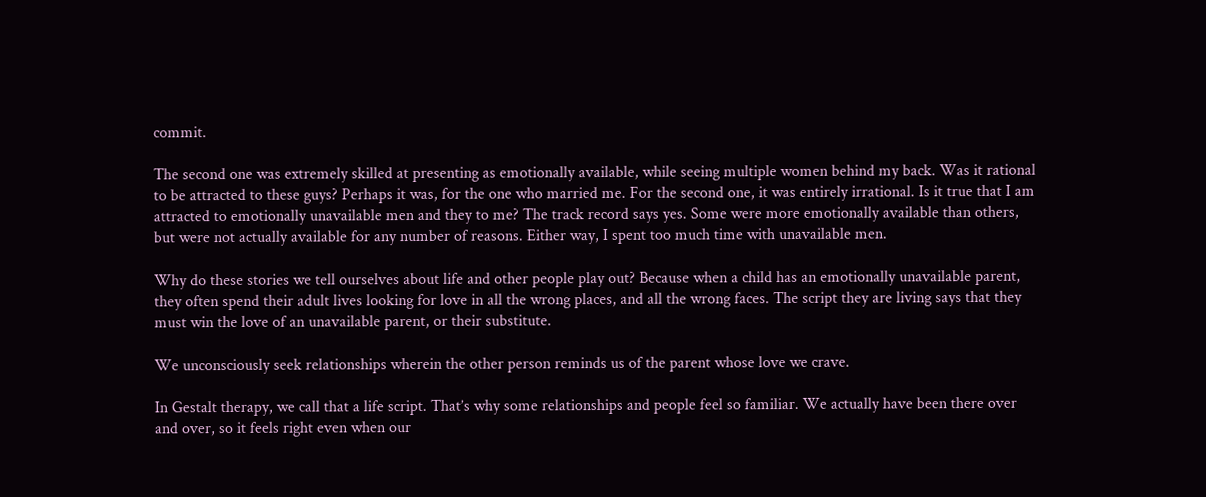commit.

The second one was extremely skilled at presenting as emotionally available, while seeing multiple women behind my back. Was it rational to be attracted to these guys? Perhaps it was, for the one who married me. For the second one, it was entirely irrational. Is it true that I am attracted to emotionally unavailable men and they to me? The track record says yes. Some were more emotionally available than others, but were not actually available for any number of reasons. Either way, I spent too much time with unavailable men.

Why do these stories we tell ourselves about life and other people play out? Because when a child has an emotionally unavailable parent, they often spend their adult lives looking for love in all the wrong places, and all the wrong faces. The script they are living says that they must win the love of an unavailable parent, or their substitute.

We unconsciously seek relationships wherein the other person reminds us of the parent whose love we crave.

In Gestalt therapy, we call that a life script. That’s why some relationships and people feel so familiar. We actually have been there over and over, so it feels right even when our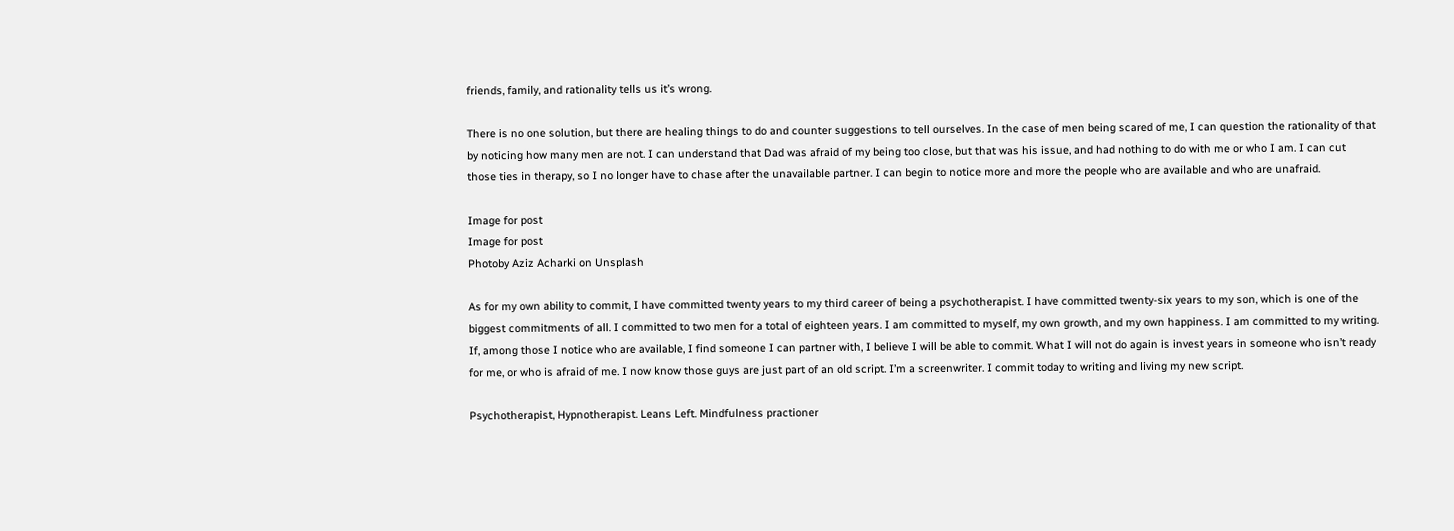friends, family, and rationality tells us it’s wrong.

There is no one solution, but there are healing things to do and counter suggestions to tell ourselves. In the case of men being scared of me, I can question the rationality of that by noticing how many men are not. I can understand that Dad was afraid of my being too close, but that was his issue, and had nothing to do with me or who I am. I can cut those ties in therapy, so I no longer have to chase after the unavailable partner. I can begin to notice more and more the people who are available and who are unafraid.

Image for post
Image for post
Photoby Aziz Acharki on Unsplash

As for my own ability to commit, I have committed twenty years to my third career of being a psychotherapist. I have committed twenty-six years to my son, which is one of the biggest commitments of all. I committed to two men for a total of eighteen years. I am committed to myself, my own growth, and my own happiness. I am committed to my writing. If, among those I notice who are available, I find someone I can partner with, I believe I will be able to commit. What I will not do again is invest years in someone who isn’t ready for me, or who is afraid of me. I now know those guys are just part of an old script. I’m a screenwriter. I commit today to writing and living my new script.

Psychotherapist, Hypnotherapist. Leans Left. Mindfulness practioner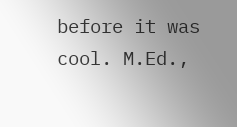before it was cool. M.Ed.,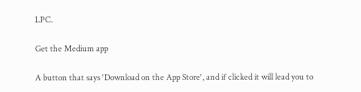LPC.

Get the Medium app

A button that says 'Download on the App Store', and if clicked it will lead you to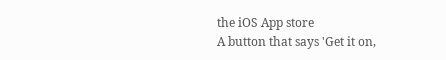the iOS App store
A button that says 'Get it on,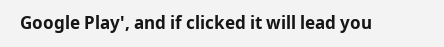Google Play', and if clicked it will lead you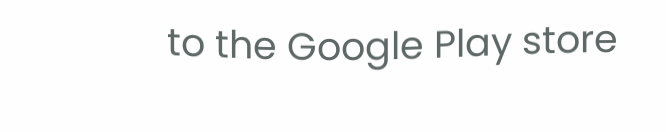to the Google Play store